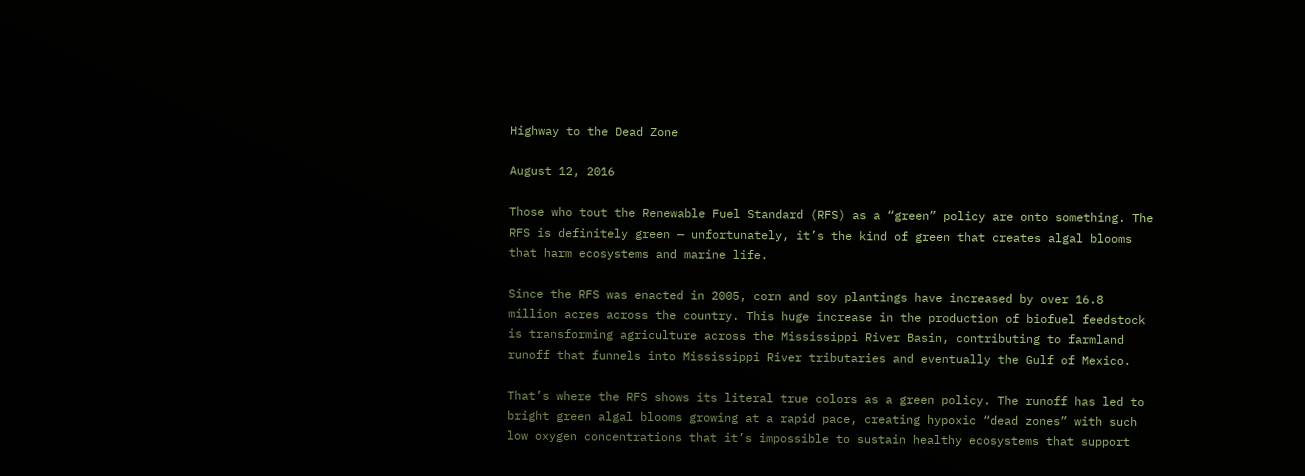Highway to the Dead Zone

August 12, 2016

Those who tout the Renewable Fuel Standard (RFS) as a “green” policy are onto something. The RFS is definitely green — unfortunately, it’s the kind of green that creates algal blooms that harm ecosystems and marine life.

Since the RFS was enacted in 2005, corn and soy plantings have increased by over 16.8 million acres across the country. This huge increase in the production of biofuel feedstock is transforming agriculture across the Mississippi River Basin, contributing to farmland runoff that funnels into Mississippi River tributaries and eventually the Gulf of Mexico.

That’s where the RFS shows its literal true colors as a green policy. The runoff has led to bright green algal blooms growing at a rapid pace, creating hypoxic “dead zones” with such low oxygen concentrations that it’s impossible to sustain healthy ecosystems that support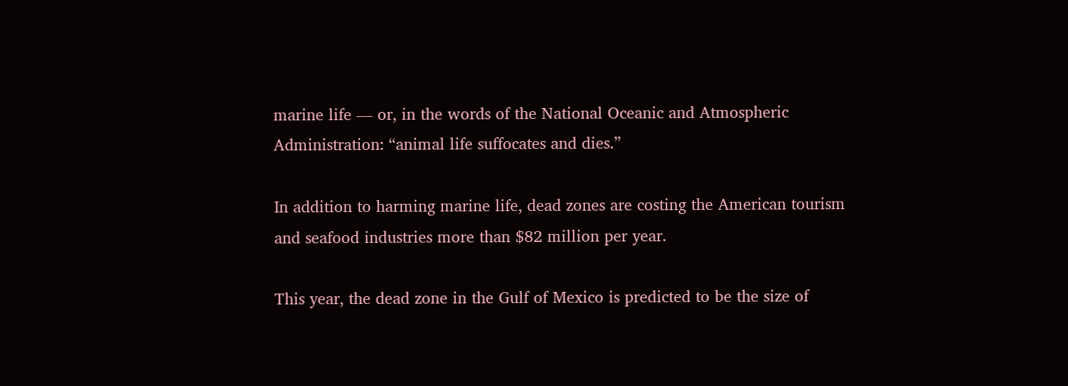marine life — or, in the words of the National Oceanic and Atmospheric Administration: “animal life suffocates and dies.”

In addition to harming marine life, dead zones are costing the American tourism and seafood industries more than $82 million per year.

This year, the dead zone in the Gulf of Mexico is predicted to be the size of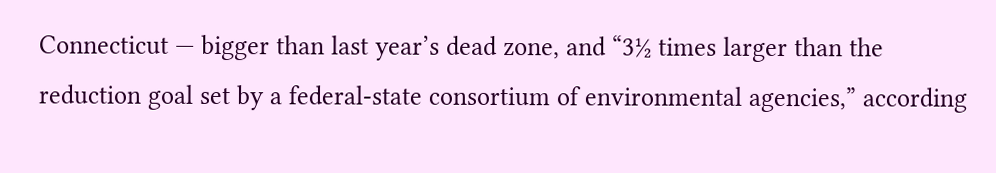Connecticut — bigger than last year’s dead zone, and “3½ times larger than the reduction goal set by a federal-state consortium of environmental agencies,” according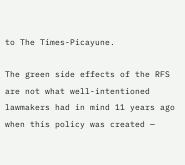to The Times-Picayune.

The green side effects of the RFS are not what well-intentioned lawmakers had in mind 11 years ago when this policy was created —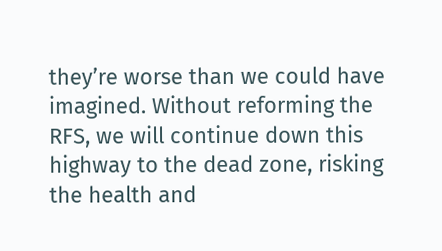they’re worse than we could have imagined. Without reforming the RFS, we will continue down this highway to the dead zone, risking the health and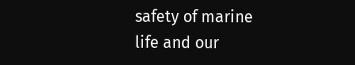safety of marine life and our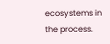ecosystems in the process.